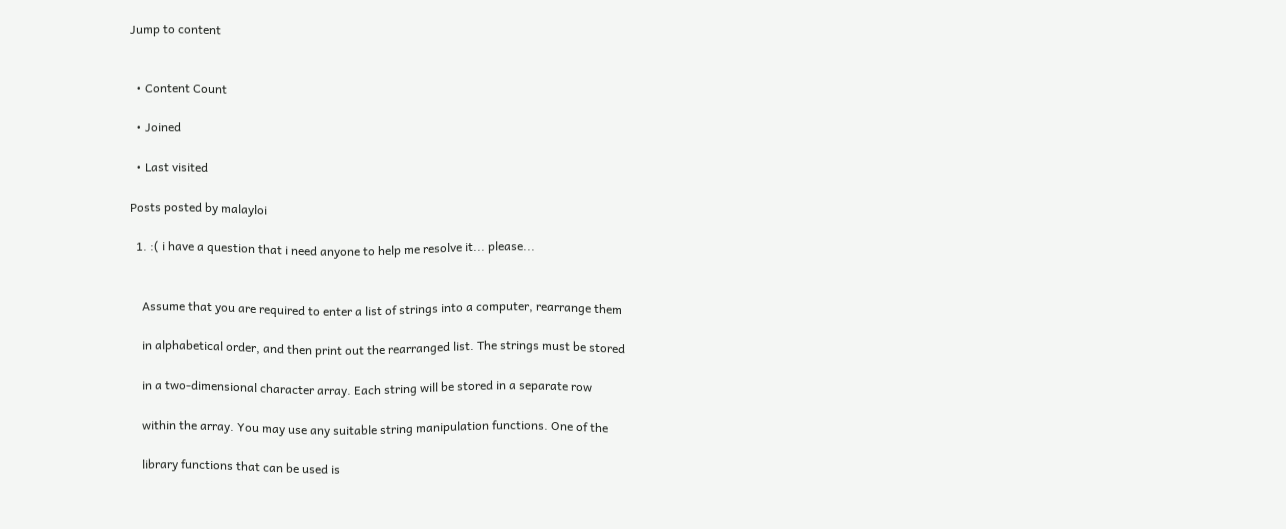Jump to content


  • Content Count

  • Joined

  • Last visited

Posts posted by malayloi

  1. :( i have a question that i need anyone to help me resolve it... please...


    Assume that you are required to enter a list of strings into a computer, rearrange them

    in alphabetical order, and then print out the rearranged list. The strings must be stored

    in a two-dimensional character array. Each string will be stored in a separate row

    within the array. You may use any suitable string manipulation functions. One of the

    library functions that can be used is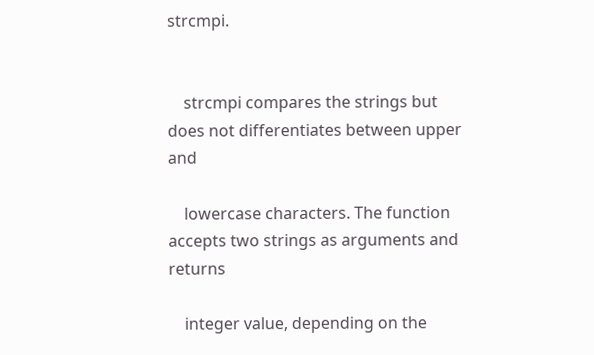strcmpi.


    strcmpi compares the strings but does not differentiates between upper and

    lowercase characters. The function accepts two strings as arguments and returns

    integer value, depending on the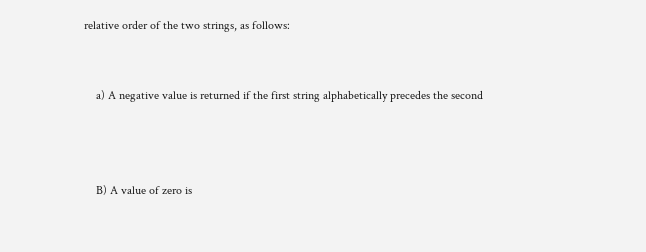relative order of the two strings, as follows:


    a) A negative value is returned if the first string alphabetically precedes the second



    B) A value of zero is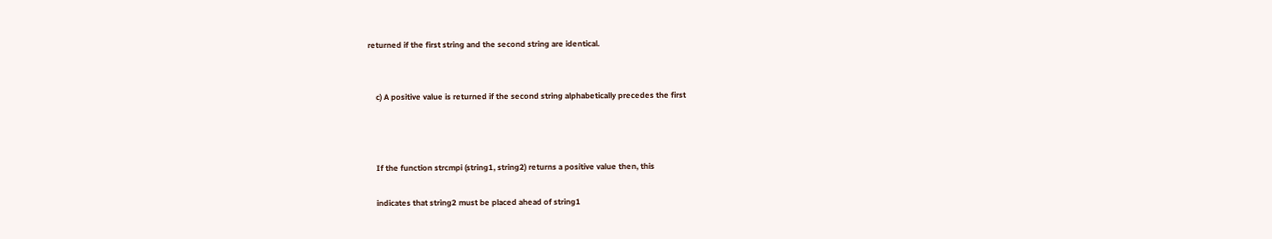returned if the first string and the second string are identical.


    c) A positive value is returned if the second string alphabetically precedes the first



    If the function strcmpi (string1, string2) returns a positive value then, this

    indicates that string2 must be placed ahead of string1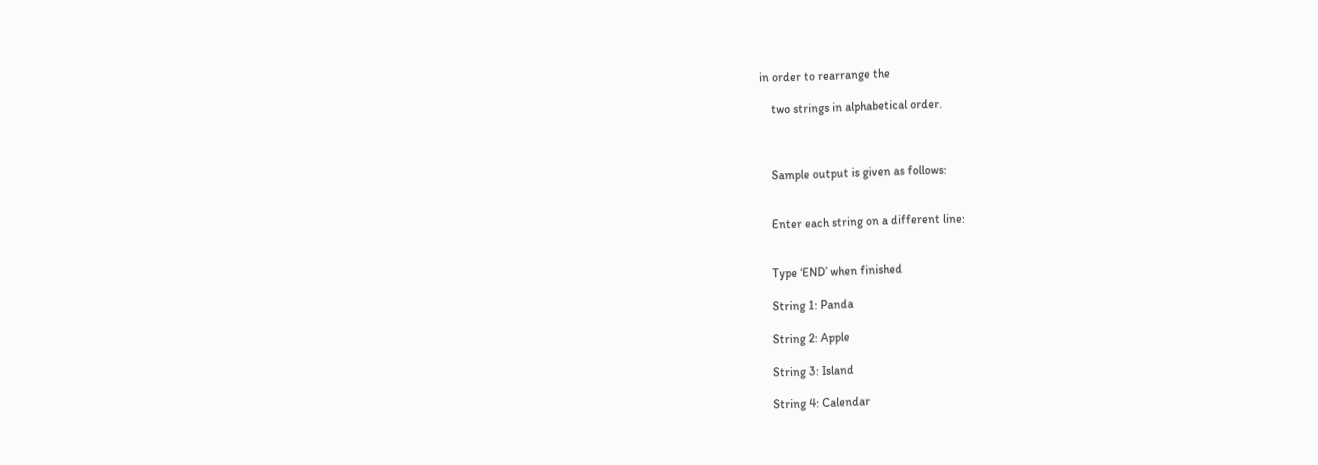in order to rearrange the

    two strings in alphabetical order.



    Sample output is given as follows:


    Enter each string on a different line:


    Type ‘END’ when finished

    String 1: Panda

    String 2: Apple

    String 3: Island

    String 4: Calendar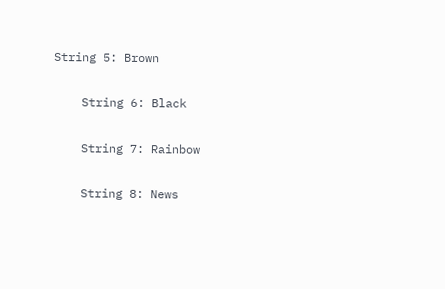String 5: Brown

    String 6: Black

    String 7: Rainbow

    String 8: News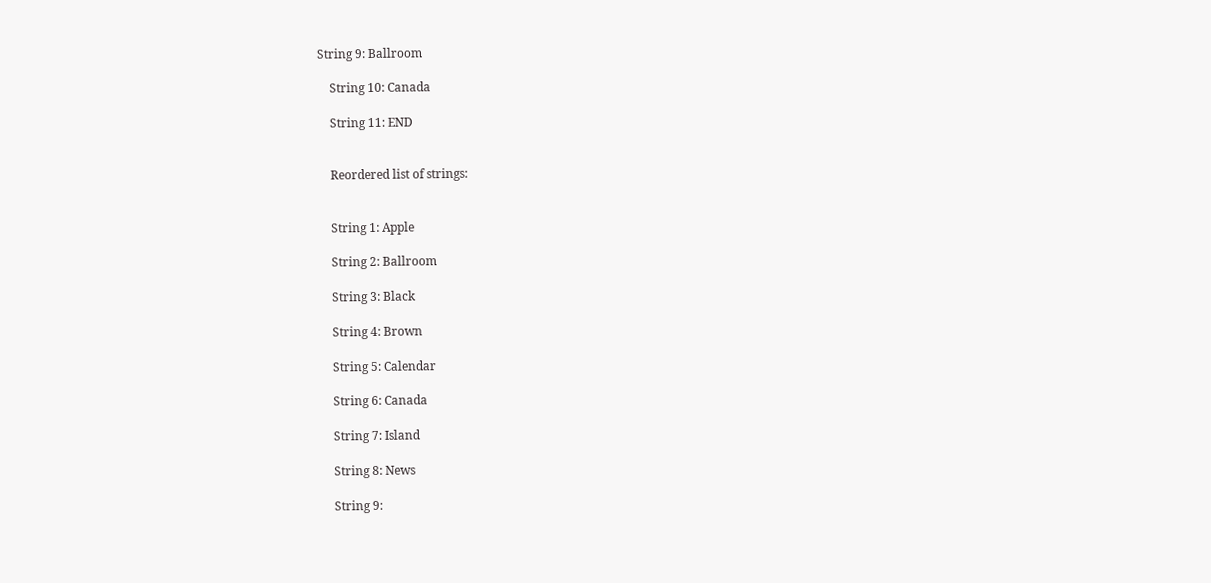String 9: Ballroom

    String 10: Canada

    String 11: END


    Reordered list of strings:


    String 1: Apple

    String 2: Ballroom

    String 3: Black

    String 4: Brown

    String 5: Calendar

    String 6: Canada

    String 7: Island

    String 8: News

    String 9: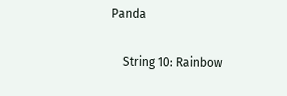Panda

    String 10: Rainbow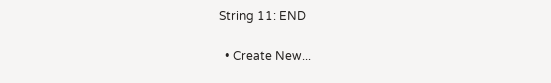String 11: END

  • Create New...